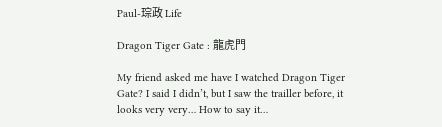Paul-琮政 Life

Dragon Tiger Gate : 龍虎門

My friend asked me have I watched Dragon Tiger Gate? I said I didn’t, but I saw the trailler before, it looks very very… How to say it…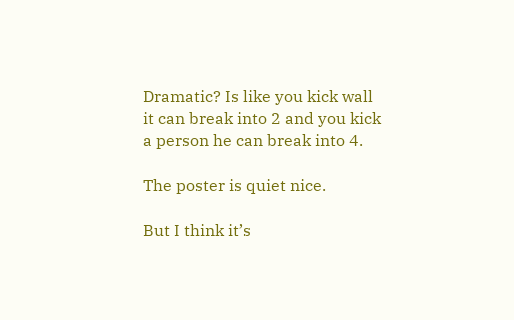Dramatic? Is like you kick wall it can break into 2 and you kick a person he can break into 4.

The poster is quiet nice.

But I think it’s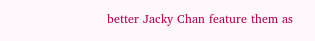better Jacky Chan feature them as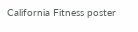California Fitness poster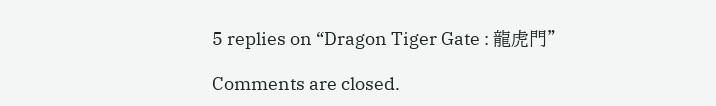5 replies on “Dragon Tiger Gate : 龍虎門”

Comments are closed.